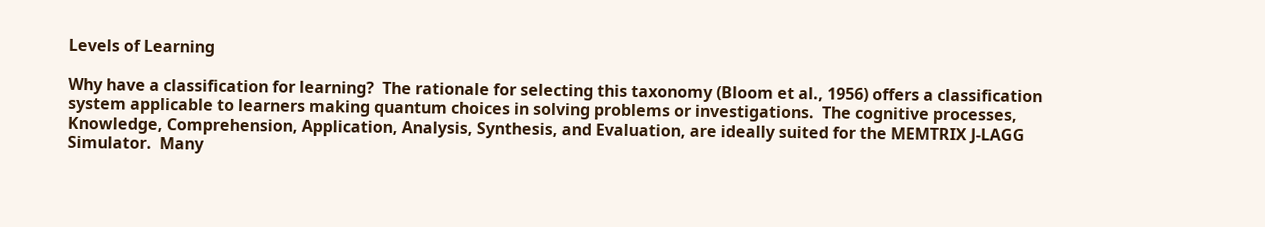Levels of Learning

Why have a classification for learning?  The rationale for selecting this taxonomy (Bloom et al., 1956) offers a classification system applicable to learners making quantum choices in solving problems or investigations.  The cognitive processes, Knowledge, Comprehension, Application, Analysis, Synthesis, and Evaluation, are ideally suited for the MEMTRIX J-LAGG Simulator.  Many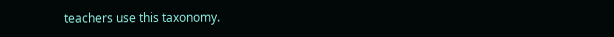teachers use this taxonomy.